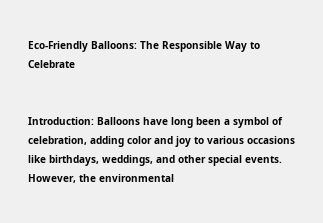Eco-Friendly Balloons: The Responsible Way to Celebrate


Introduction: Balloons have long been a symbol of celebration, adding color and joy to various occasions like birthdays, weddings, and other special events. However, the environmental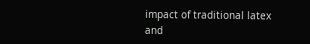impact of traditional latex and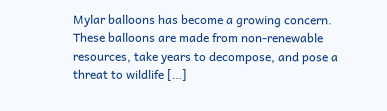Mylar balloons has become a growing concern. These balloons are made from non-renewable resources, take years to decompose, and pose a threat to wildlife […]